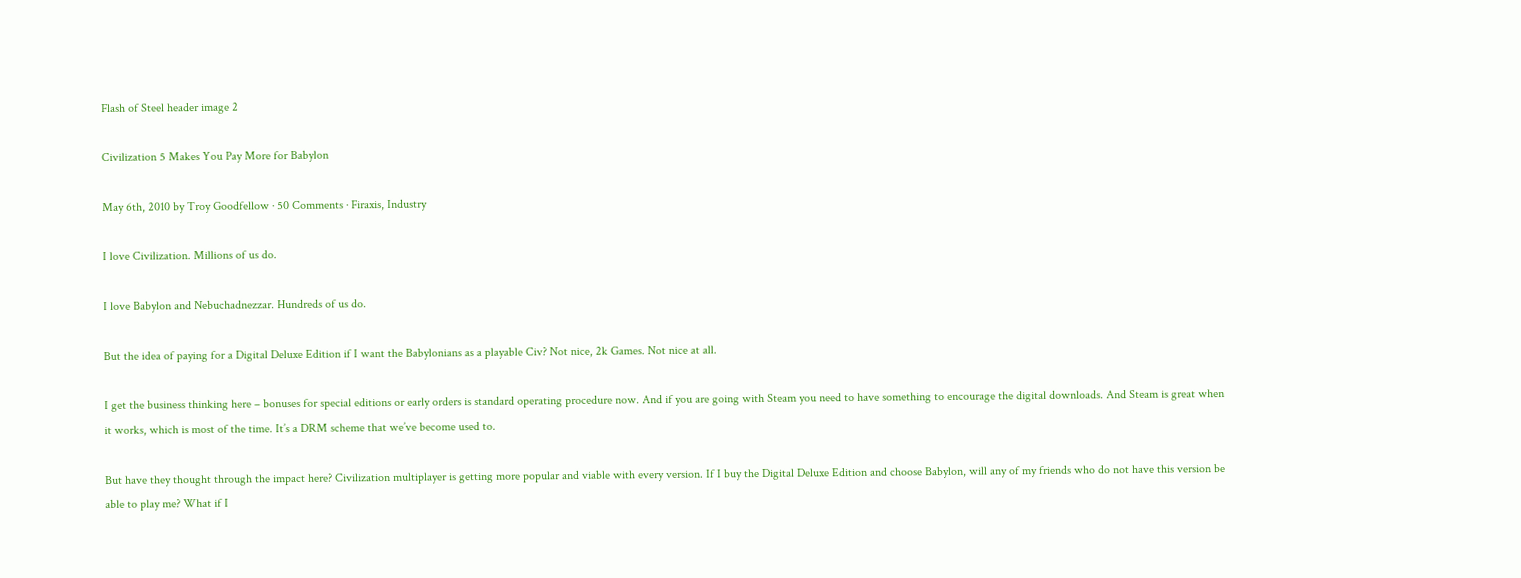Flash of Steel header image 2

Civilization 5 Makes You Pay More for Babylon

May 6th, 2010 by Troy Goodfellow · 50 Comments · Firaxis, Industry

I love Civilization. Millions of us do.

I love Babylon and Nebuchadnezzar. Hundreds of us do.

But the idea of paying for a Digital Deluxe Edition if I want the Babylonians as a playable Civ? Not nice, 2k Games. Not nice at all.

I get the business thinking here – bonuses for special editions or early orders is standard operating procedure now. And if you are going with Steam you need to have something to encourage the digital downloads. And Steam is great when it works, which is most of the time. It’s a DRM scheme that we’ve become used to.

But have they thought through the impact here? Civilization multiplayer is getting more popular and viable with every version. If I buy the Digital Deluxe Edition and choose Babylon, will any of my friends who do not have this version be able to play me? What if I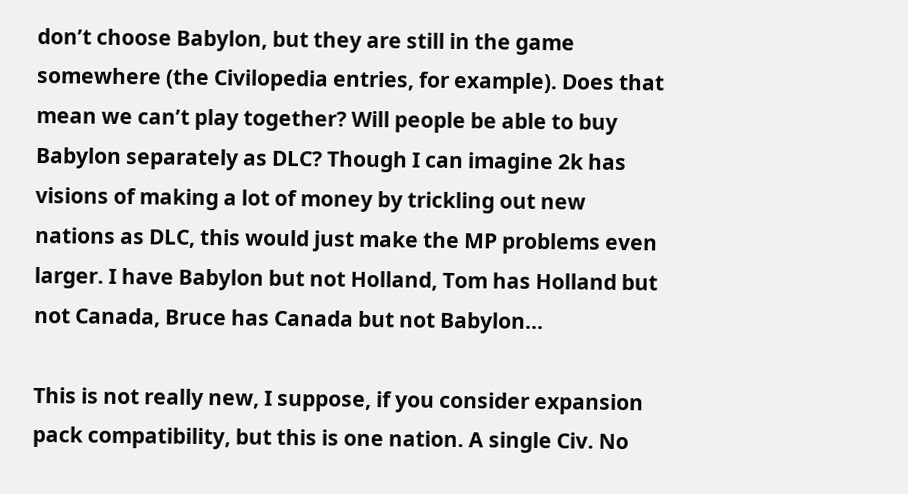don’t choose Babylon, but they are still in the game somewhere (the Civilopedia entries, for example). Does that mean we can’t play together? Will people be able to buy Babylon separately as DLC? Though I can imagine 2k has visions of making a lot of money by trickling out new nations as DLC, this would just make the MP problems even larger. I have Babylon but not Holland, Tom has Holland but not Canada, Bruce has Canada but not Babylon…

This is not really new, I suppose, if you consider expansion pack compatibility, but this is one nation. A single Civ. No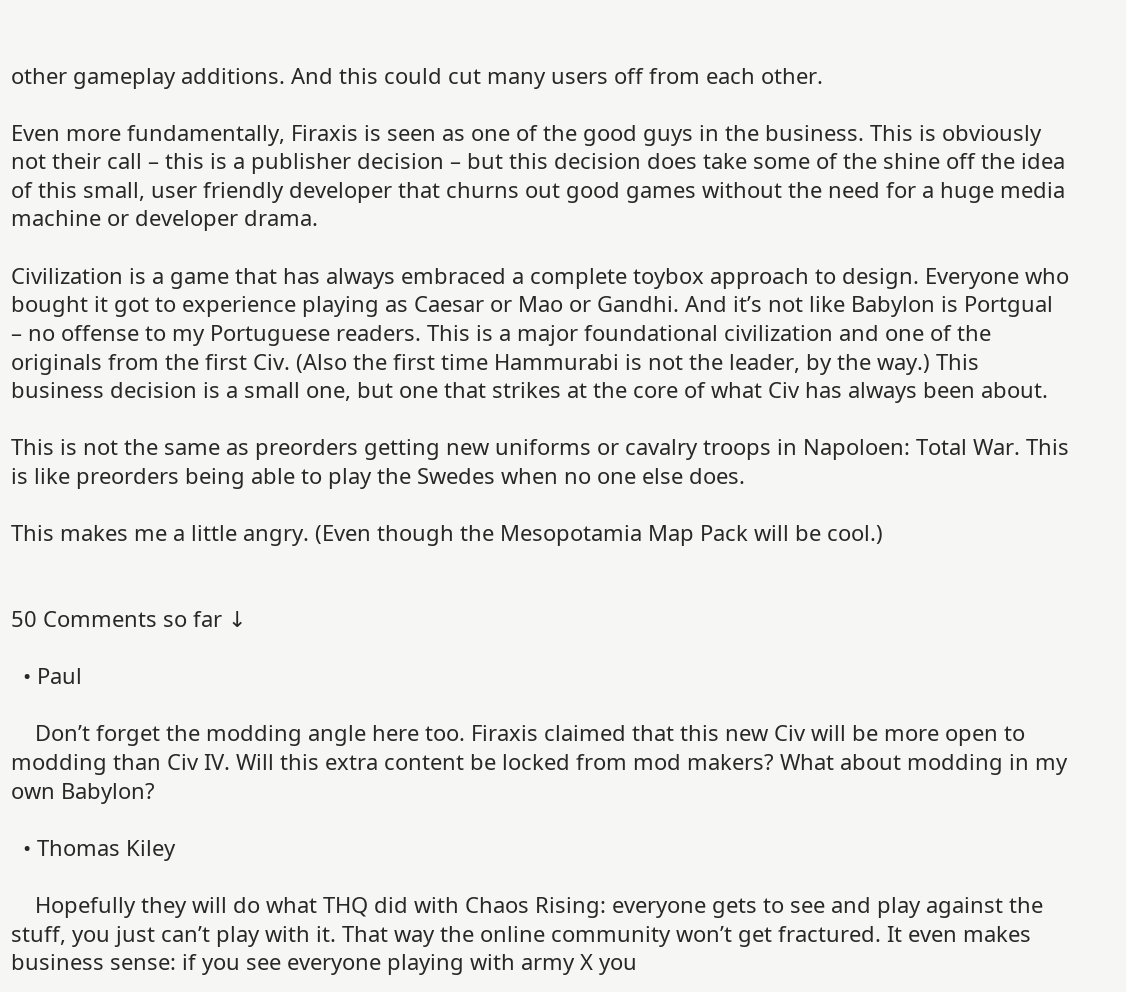other gameplay additions. And this could cut many users off from each other.

Even more fundamentally, Firaxis is seen as one of the good guys in the business. This is obviously not their call – this is a publisher decision – but this decision does take some of the shine off the idea of this small, user friendly developer that churns out good games without the need for a huge media machine or developer drama.

Civilization is a game that has always embraced a complete toybox approach to design. Everyone who bought it got to experience playing as Caesar or Mao or Gandhi. And it’s not like Babylon is Portgual – no offense to my Portuguese readers. This is a major foundational civilization and one of the originals from the first Civ. (Also the first time Hammurabi is not the leader, by the way.) This business decision is a small one, but one that strikes at the core of what Civ has always been about.

This is not the same as preorders getting new uniforms or cavalry troops in Napoloen: Total War. This is like preorders being able to play the Swedes when no one else does.

This makes me a little angry. (Even though the Mesopotamia Map Pack will be cool.)


50 Comments so far ↓

  • Paul

    Don’t forget the modding angle here too. Firaxis claimed that this new Civ will be more open to modding than Civ IV. Will this extra content be locked from mod makers? What about modding in my own Babylon?

  • Thomas Kiley

    Hopefully they will do what THQ did with Chaos Rising: everyone gets to see and play against the stuff, you just can’t play with it. That way the online community won’t get fractured. It even makes business sense: if you see everyone playing with army X you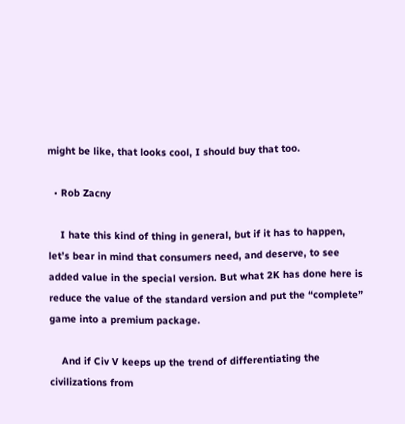might be like, that looks cool, I should buy that too.

  • Rob Zacny

    I hate this kind of thing in general, but if it has to happen, let’s bear in mind that consumers need, and deserve, to see added value in the special version. But what 2K has done here is reduce the value of the standard version and put the “complete” game into a premium package.

    And if Civ V keeps up the trend of differentiating the civilizations from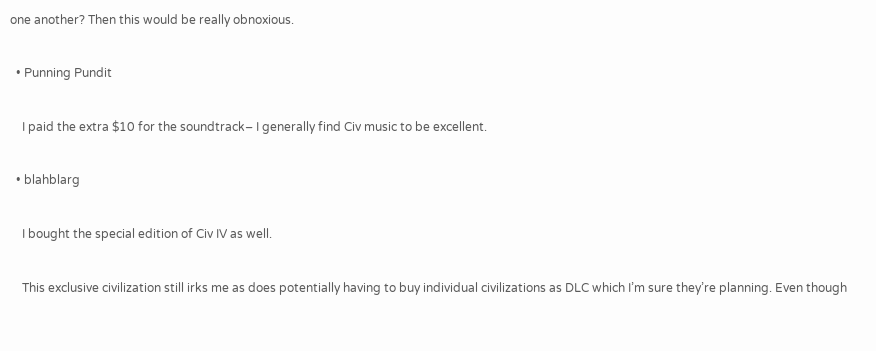one another? Then this would be really obnoxious.

  • Punning Pundit

    I paid the extra $10 for the soundtrack– I generally find Civ music to be excellent.

  • blahblarg

    I bought the special edition of Civ IV as well.

    This exclusive civilization still irks me as does potentially having to buy individual civilizations as DLC which I’m sure they’re planning. Even though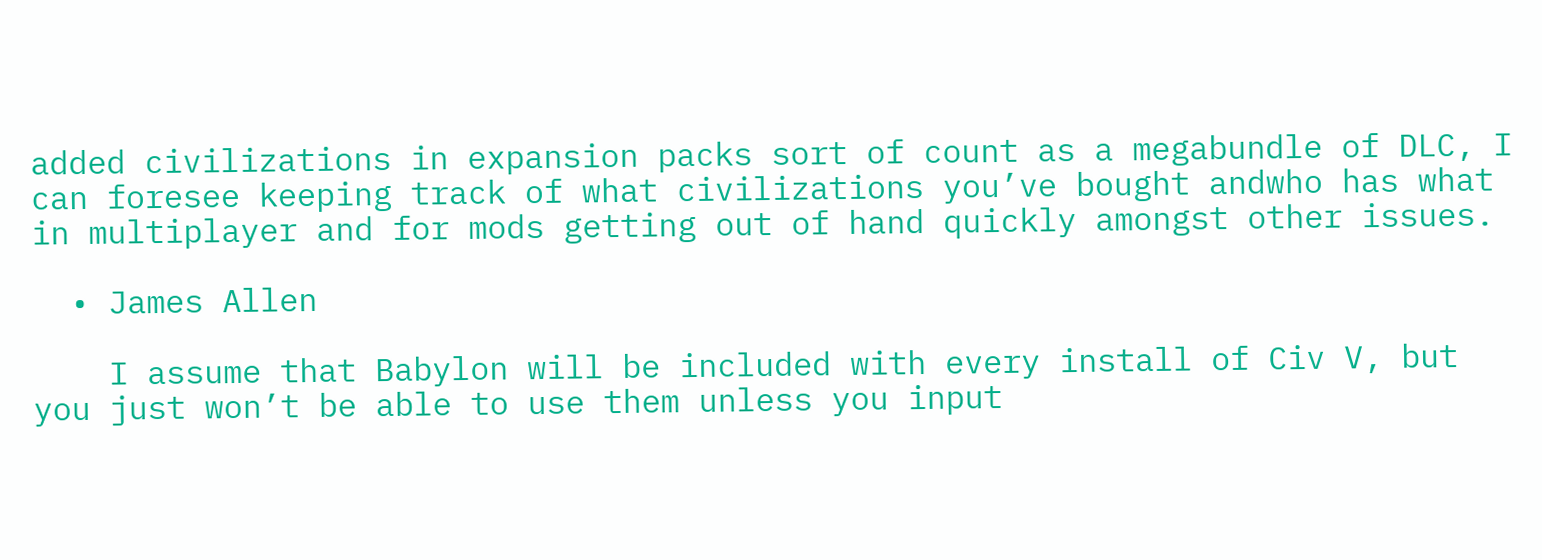added civilizations in expansion packs sort of count as a megabundle of DLC, I can foresee keeping track of what civilizations you’ve bought andwho has what in multiplayer and for mods getting out of hand quickly amongst other issues.

  • James Allen

    I assume that Babylon will be included with every install of Civ V, but you just won’t be able to use them unless you input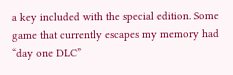a key included with the special edition. Some game that currently escapes my memory had “day one DLC”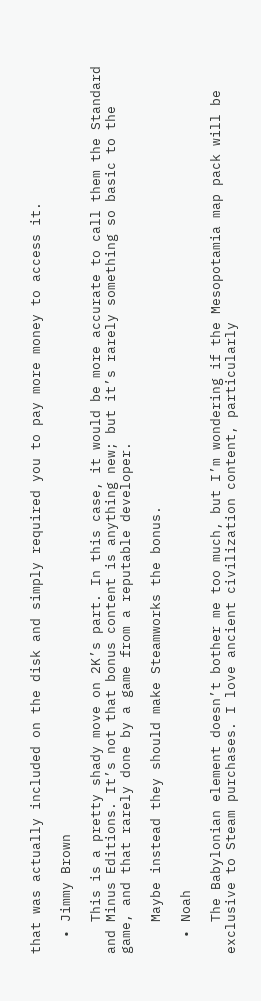that was actually included on the disk and simply required you to pay more money to access it.

  • Jimmy Brown

    This is a pretty shady move on 2K’s part. In this case, it would be more accurate to call them the Standard and Minus Editions. It’s not that bonus content is anything new; but it’s rarely something so basic to the game, and that rarely done by a game from a reputable developer.

    Maybe instead they should make Steamworks the bonus.

  • Noah

    The Babylonian element doesn’t bother me too much, but I’m wondering if the Mesopotamia map pack will be exclusive to Steam purchases. I love ancient civilization content, particularly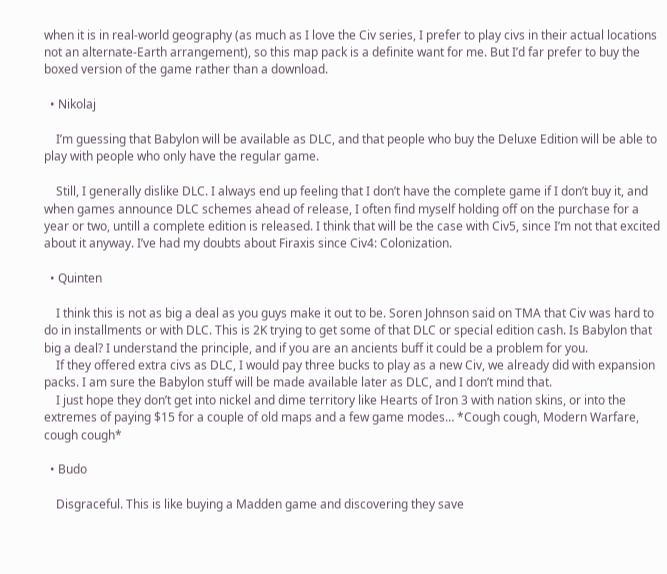when it is in real-world geography (as much as I love the Civ series, I prefer to play civs in their actual locations not an alternate-Earth arrangement), so this map pack is a definite want for me. But I’d far prefer to buy the boxed version of the game rather than a download.

  • Nikolaj

    I’m guessing that Babylon will be available as DLC, and that people who buy the Deluxe Edition will be able to play with people who only have the regular game.

    Still, I generally dislike DLC. I always end up feeling that I don’t have the complete game if I don’t buy it, and when games announce DLC schemes ahead of release, I often find myself holding off on the purchase for a year or two, untill a complete edition is released. I think that will be the case with Civ5, since I’m not that excited about it anyway. I’ve had my doubts about Firaxis since Civ4: Colonization.

  • Quinten

    I think this is not as big a deal as you guys make it out to be. Soren Johnson said on TMA that Civ was hard to do in installments or with DLC. This is 2K trying to get some of that DLC or special edition cash. Is Babylon that big a deal? I understand the principle, and if you are an ancients buff it could be a problem for you.
    If they offered extra civs as DLC, I would pay three bucks to play as a new Civ, we already did with expansion packs. I am sure the Babylon stuff will be made available later as DLC, and I don’t mind that.
    I just hope they don’t get into nickel and dime territory like Hearts of Iron 3 with nation skins, or into the extremes of paying $15 for a couple of old maps and a few game modes… *Cough cough, Modern Warfare, cough cough*

  • Budo

    Disgraceful. This is like buying a Madden game and discovering they save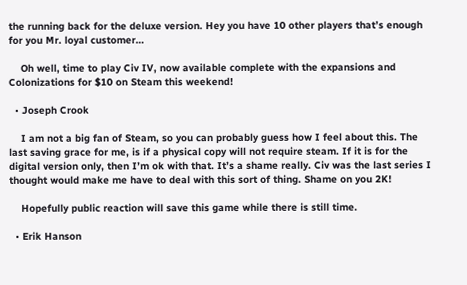the running back for the deluxe version. Hey you have 10 other players that’s enough for you Mr. loyal customer…

    Oh well, time to play Civ IV, now available complete with the expansions and Colonizations for $10 on Steam this weekend!

  • Joseph Crook

    I am not a big fan of Steam, so you can probably guess how I feel about this. The last saving grace for me, is if a physical copy will not require steam. If it is for the digital version only, then I’m ok with that. It’s a shame really. Civ was the last series I thought would make me have to deal with this sort of thing. Shame on you 2K!

    Hopefully public reaction will save this game while there is still time.

  • Erik Hanson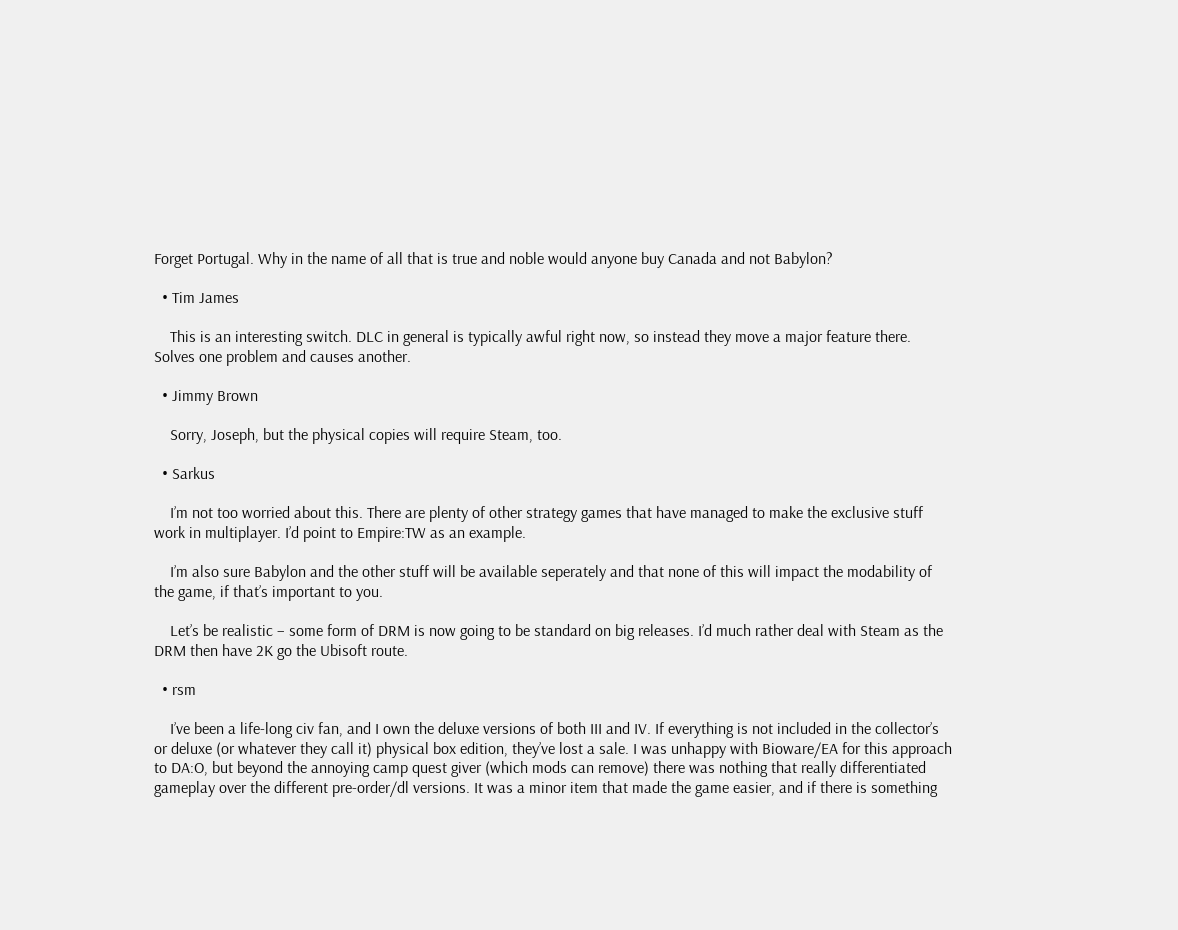Forget Portugal. Why in the name of all that is true and noble would anyone buy Canada and not Babylon?

  • Tim James

    This is an interesting switch. DLC in general is typically awful right now, so instead they move a major feature there. Solves one problem and causes another.

  • Jimmy Brown

    Sorry, Joseph, but the physical copies will require Steam, too.

  • Sarkus

    I’m not too worried about this. There are plenty of other strategy games that have managed to make the exclusive stuff work in multiplayer. I’d point to Empire:TW as an example.

    I’m also sure Babylon and the other stuff will be available seperately and that none of this will impact the modability of the game, if that’s important to you.

    Let’s be realistic – some form of DRM is now going to be standard on big releases. I’d much rather deal with Steam as the DRM then have 2K go the Ubisoft route.

  • rsm

    I’ve been a life-long civ fan, and I own the deluxe versions of both III and IV. If everything is not included in the collector’s or deluxe (or whatever they call it) physical box edition, they’ve lost a sale. I was unhappy with Bioware/EA for this approach to DA:O, but beyond the annoying camp quest giver (which mods can remove) there was nothing that really differentiated gameplay over the different pre-order/dl versions. It was a minor item that made the game easier, and if there is something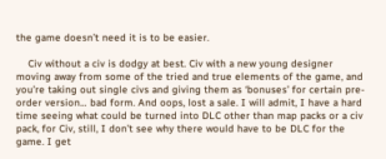the game doesn’t need it is to be easier.

    Civ without a civ is dodgy at best. Civ with a new young designer moving away from some of the tried and true elements of the game, and you’re taking out single civs and giving them as ‘bonuses’ for certain pre-order version… bad form. And oops, lost a sale. I will admit, I have a hard time seeing what could be turned into DLC other than map packs or a civ pack, for Civ, still, I don’t see why there would have to be DLC for the game. I get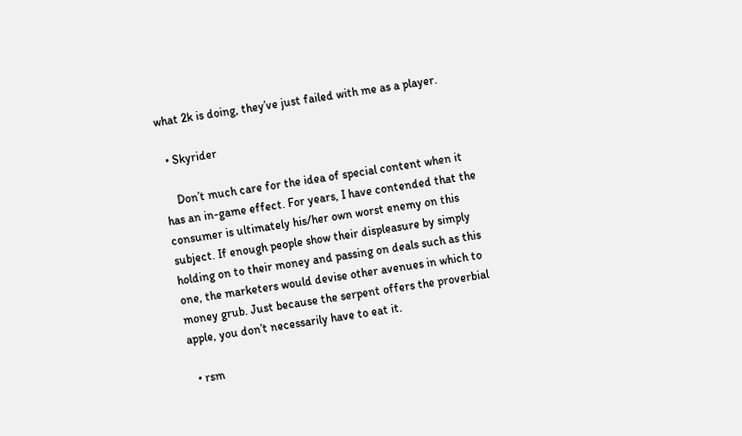what 2k is doing, they’ve just failed with me as a player.

  • Skyrider

    Don’t much care for the idea of special content when it has an in-game effect. For years, I have contended that the consumer is ultimately his/her own worst enemy on this subject. If enough people show their displeasure by simply holding on to their money and passing on deals such as this one, the marketers would devise other avenues in which to money grub. Just because the serpent offers the proverbial apple, you don’t necessarily have to eat it.

  • rsm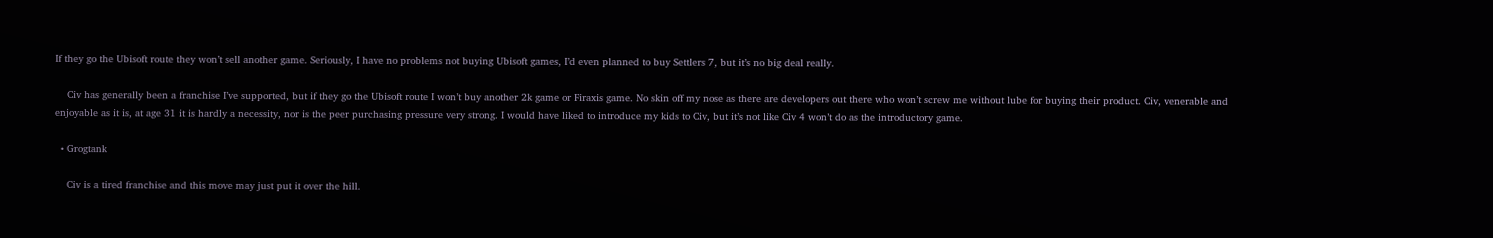If they go the Ubisoft route they won’t sell another game. Seriously, I have no problems not buying Ubisoft games, I’d even planned to buy Settlers 7, but it’s no big deal really.

    Civ has generally been a franchise I’ve supported, but if they go the Ubisoft route I won’t buy another 2k game or Firaxis game. No skin off my nose as there are developers out there who won’t screw me without lube for buying their product. Civ, venerable and enjoyable as it is, at age 31 it is hardly a necessity, nor is the peer purchasing pressure very strong. I would have liked to introduce my kids to Civ, but it’s not like Civ 4 won’t do as the introductory game.

  • Grogtank

    Civ is a tired franchise and this move may just put it over the hill.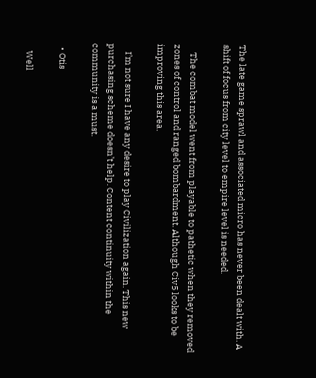The late game sprawl and associated micro has never been dealt with. A shift of focus from city level to empire level is needed.

    The combat model went from playable to pathetic when they removed zones of control and ranged bombardment. Although Civ5 looks to be improving this area.

    I’m not sure I have any desire to play Civilization again. This new purchasing scheme doesn’t help. Content continuity within the community is a must.

  • Otis

    Well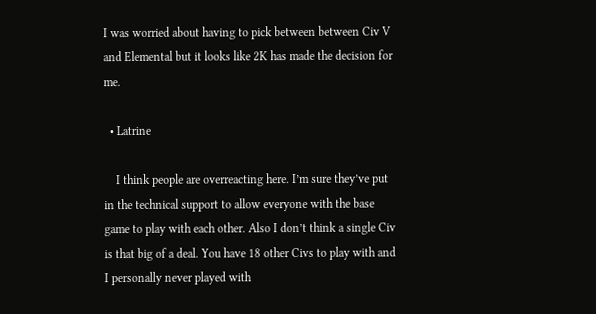I was worried about having to pick between between Civ V and Elemental but it looks like 2K has made the decision for me.

  • Latrine

    I think people are overreacting here. I’m sure they’ve put in the technical support to allow everyone with the base game to play with each other. Also I don’t think a single Civ is that big of a deal. You have 18 other Civs to play with and I personally never played with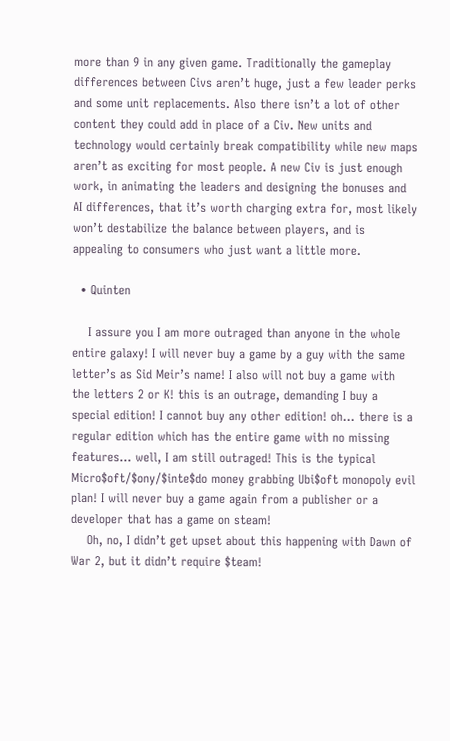more than 9 in any given game. Traditionally the gameplay differences between Civs aren’t huge, just a few leader perks and some unit replacements. Also there isn’t a lot of other content they could add in place of a Civ. New units and technology would certainly break compatibility while new maps aren’t as exciting for most people. A new Civ is just enough work, in animating the leaders and designing the bonuses and AI differences, that it’s worth charging extra for, most likely won’t destabilize the balance between players, and is appealing to consumers who just want a little more.

  • Quinten

    I assure you I am more outraged than anyone in the whole entire galaxy! I will never buy a game by a guy with the same letter’s as Sid Meir’s name! I also will not buy a game with the letters 2 or K! this is an outrage, demanding I buy a special edition! I cannot buy any other edition! oh… there is a regular edition which has the entire game with no missing features… well, I am still outraged! This is the typical Micro$oft/$ony/$inte$do money grabbing Ubi$oft monopoly evil plan! I will never buy a game again from a publisher or a developer that has a game on steam!
    Oh, no, I didn’t get upset about this happening with Dawn of War 2, but it didn’t require $team!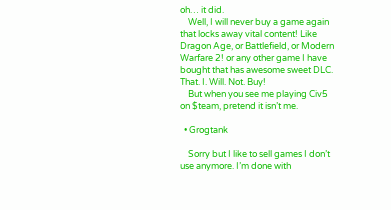oh… it did.
    Well, I will never buy a game again that locks away vital content! Like Dragon Age, or Battlefield, or Modern Warfare 2! or any other game I have bought that has awesome sweet DLC. That. I. Will. Not. Buy!
    But when you see me playing Civ5 on $team, pretend it isn’t me.

  • Grogtank

    Sorry but I like to sell games I don’t use anymore. I’m done with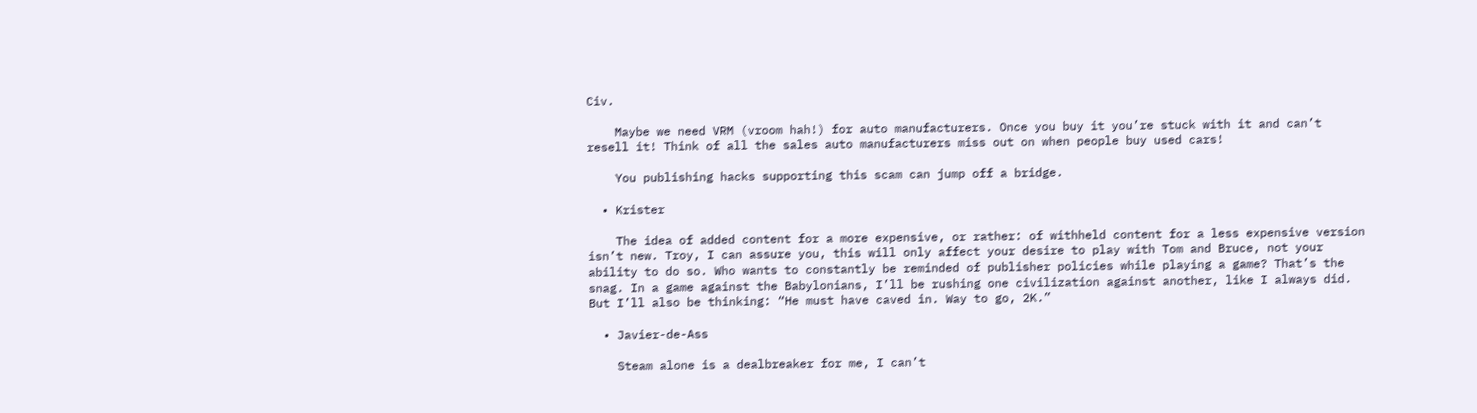Civ.

    Maybe we need VRM (vroom hah!) for auto manufacturers. Once you buy it you’re stuck with it and can’t resell it! Think of all the sales auto manufacturers miss out on when people buy used cars!

    You publishing hacks supporting this scam can jump off a bridge.

  • Krister

    The idea of added content for a more expensive, or rather: of withheld content for a less expensive version isn’t new. Troy, I can assure you, this will only affect your desire to play with Tom and Bruce, not your ability to do so. Who wants to constantly be reminded of publisher policies while playing a game? That’s the snag. In a game against the Babylonians, I’ll be rushing one civilization against another, like I always did. But I’ll also be thinking: “He must have caved in. Way to go, 2K.”

  • Javier-de-Ass

    Steam alone is a dealbreaker for me, I can’t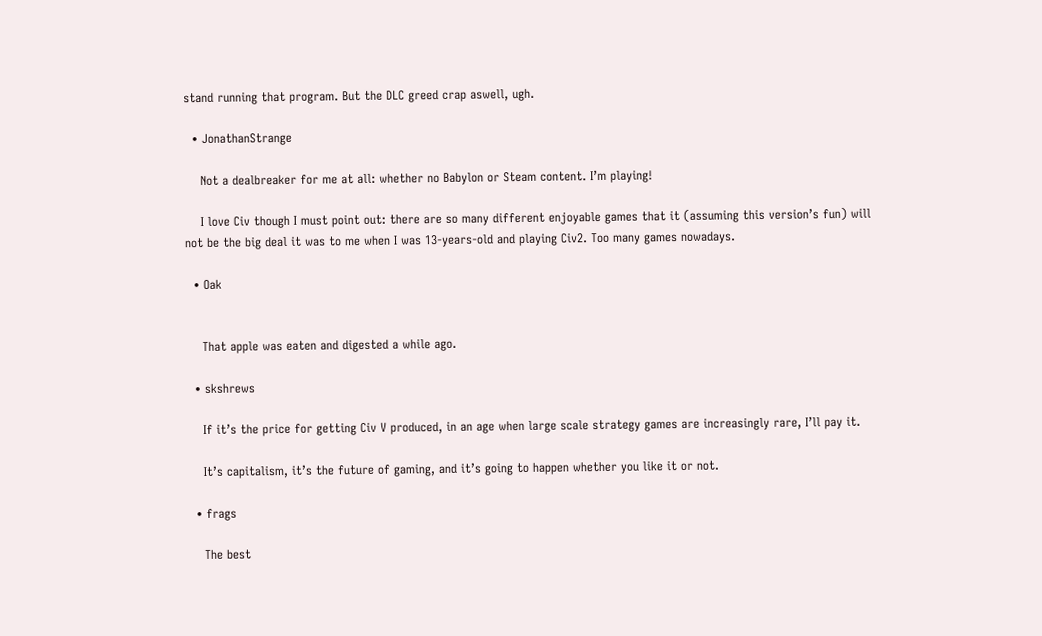stand running that program. But the DLC greed crap aswell, ugh.

  • JonathanStrange

    Not a dealbreaker for me at all: whether no Babylon or Steam content. I’m playing!

    I love Civ though I must point out: there are so many different enjoyable games that it (assuming this version’s fun) will not be the big deal it was to me when I was 13-years-old and playing Civ2. Too many games nowadays.

  • Oak


    That apple was eaten and digested a while ago.

  • skshrews

    If it’s the price for getting Civ V produced, in an age when large scale strategy games are increasingly rare, I’ll pay it.

    It’s capitalism, it’s the future of gaming, and it’s going to happen whether you like it or not.

  • frags

    The best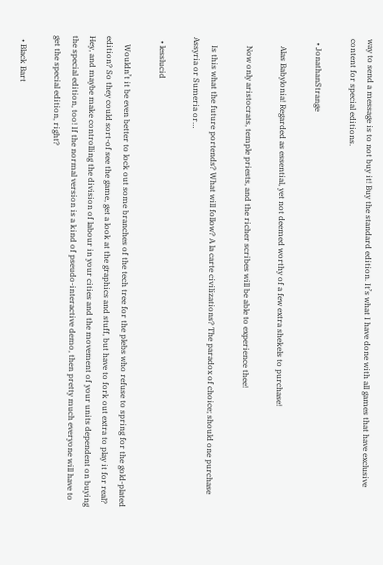way to send a message is to not buy it! Buy the standard edition. It’s what I have done with all games that have exclusive content for special editions.

  • JonathanStrange

    Alas Babylonia! Regarded as essential, yet not deemed worthy of a few extra shekels to purchase!

    Now only aristocrats, temple priests, and the richer scribes will be able to experience thee!

    Is this what the future portends? What will follow? A la carte civilizations? The paradox of choice; should one purchase Assyria or Sumeria or…

  • lesslucid

    Wouldn’t it be even better to lock out some branches of the tech tree for the plebs who refuse to spring for the gold-plated edition? So they could sort-of see the game, get a look at the graphics and stuff, but have to fork out extra to play it for real? Hey, and maybe make controlling the division of labour in your cities and the movement of your units dependent on buying the special edition, too! If the normal version is a kind of pseudo-interactive demo, then pretty much everyone will have to get the special edition, right?

  • Black Bart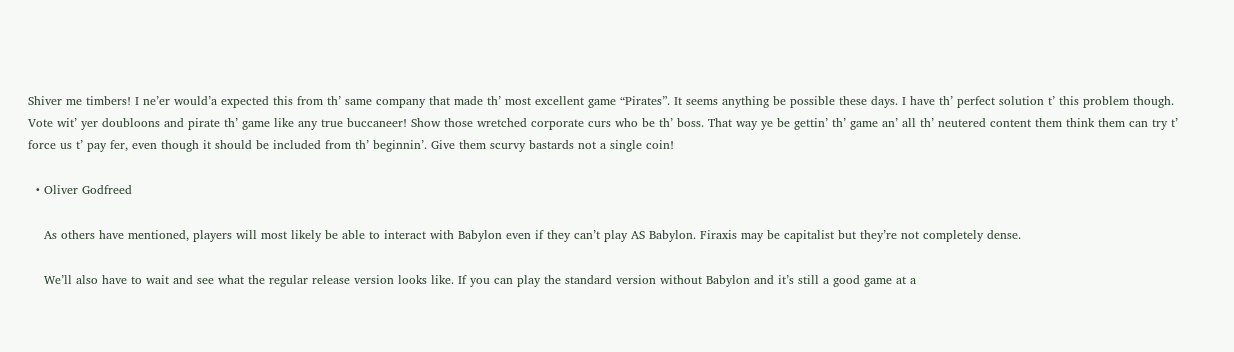Shiver me timbers! I ne’er would’a expected this from th’ same company that made th’ most excellent game “Pirates”. It seems anything be possible these days. I have th’ perfect solution t’ this problem though. Vote wit’ yer doubloons and pirate th’ game like any true buccaneer! Show those wretched corporate curs who be th’ boss. That way ye be gettin’ th’ game an’ all th’ neutered content them think them can try t’ force us t’ pay fer, even though it should be included from th’ beginnin’. Give them scurvy bastards not a single coin!

  • Oliver Godfreed

    As others have mentioned, players will most likely be able to interact with Babylon even if they can’t play AS Babylon. Firaxis may be capitalist but they’re not completely dense.

    We’ll also have to wait and see what the regular release version looks like. If you can play the standard version without Babylon and it’s still a good game at a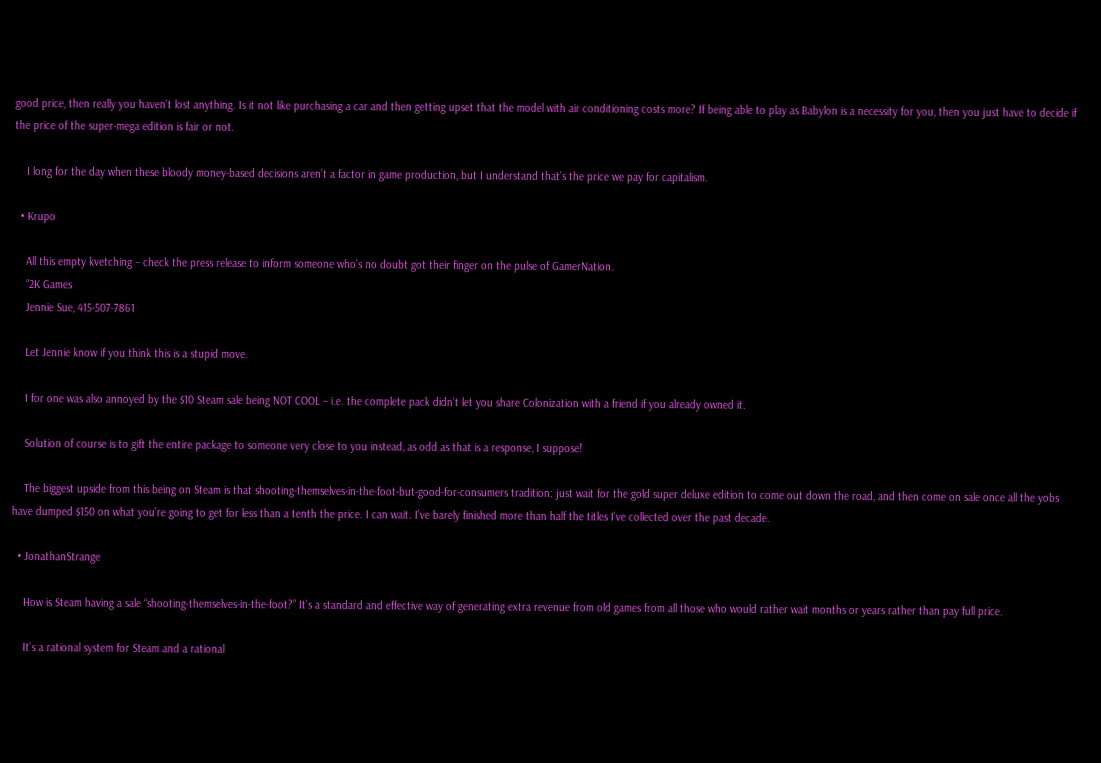good price, then really you haven’t lost anything. Is it not like purchasing a car and then getting upset that the model with air conditioning costs more? If being able to play as Babylon is a necessity for you, then you just have to decide if the price of the super-mega edition is fair or not.

    I long for the day when these bloody money-based decisions aren’t a factor in game production, but I understand that’s the price we pay for capitalism.

  • Krupo

    All this empty kvetching – check the press release to inform someone who’s no doubt got their finger on the pulse of GamerNation.
    “2K Games
    Jennie Sue, 415-507-7861

    Let Jennie know if you think this is a stupid move.

    I for one was also annoyed by the $10 Steam sale being NOT COOL – i.e. the complete pack didn’t let you share Colonization with a friend if you already owned it.

    Solution of course is to gift the entire package to someone very close to you instead, as odd as that is a response, I suppose!

    The biggest upside from this being on Steam is that shooting-themselves-in-the-foot-but-good-for-consumers tradition: just wait for the gold super deluxe edition to come out down the road, and then come on sale once all the yobs have dumped $150 on what you’re going to get for less than a tenth the price. I can wait. I’ve barely finished more than half the titles I’ve collected over the past decade.

  • JonathanStrange

    How is Steam having a sale “shooting-themselves-in-the-foot?” It’s a standard and effective way of generating extra revenue from old games from all those who would rather wait months or years rather than pay full price.

    It’s a rational system for Steam and a rational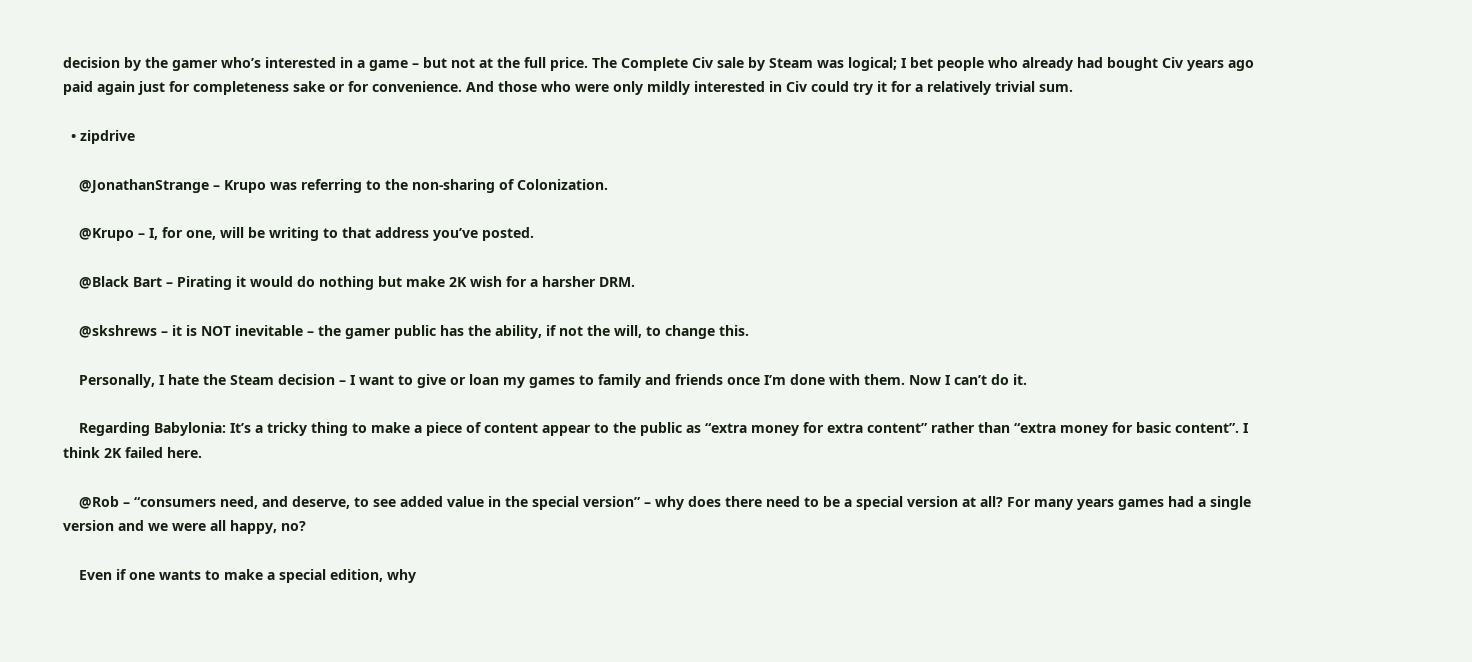decision by the gamer who’s interested in a game – but not at the full price. The Complete Civ sale by Steam was logical; I bet people who already had bought Civ years ago paid again just for completeness sake or for convenience. And those who were only mildly interested in Civ could try it for a relatively trivial sum.

  • zipdrive

    @JonathanStrange – Krupo was referring to the non-sharing of Colonization.

    @Krupo – I, for one, will be writing to that address you’ve posted.

    @Black Bart – Pirating it would do nothing but make 2K wish for a harsher DRM.

    @skshrews – it is NOT inevitable – the gamer public has the ability, if not the will, to change this.

    Personally, I hate the Steam decision – I want to give or loan my games to family and friends once I’m done with them. Now I can’t do it.

    Regarding Babylonia: It’s a tricky thing to make a piece of content appear to the public as “extra money for extra content” rather than “extra money for basic content”. I think 2K failed here.

    @Rob – “consumers need, and deserve, to see added value in the special version” – why does there need to be a special version at all? For many years games had a single version and we were all happy, no?

    Even if one wants to make a special edition, why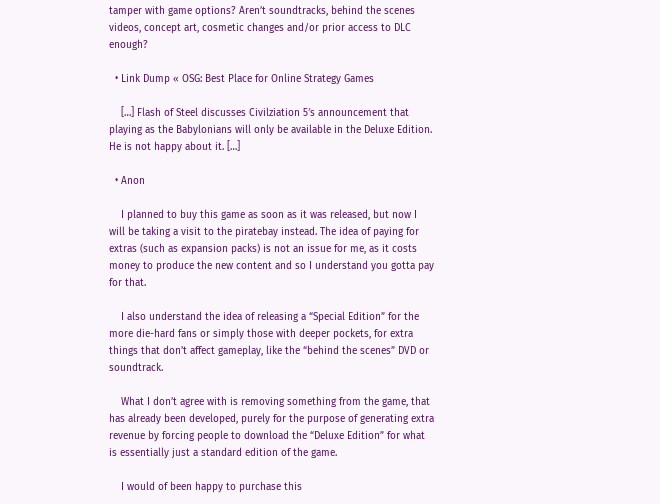tamper with game options? Aren’t soundtracks, behind the scenes videos, concept art, cosmetic changes and/or prior access to DLC enough?

  • Link Dump « OSG: Best Place for Online Strategy Games

    […] Flash of Steel discusses Civilziation 5′s announcement that playing as the Babylonians will only be available in the Deluxe Edition. He is not happy about it. […]

  • Anon

    I planned to buy this game as soon as it was released, but now I will be taking a visit to the piratebay instead. The idea of paying for extras (such as expansion packs) is not an issue for me, as it costs money to produce the new content and so I understand you gotta pay for that.

    I also understand the idea of releasing a “Special Edition” for the more die-hard fans or simply those with deeper pockets, for extra things that don’t affect gameplay, like the “behind the scenes” DVD or soundtrack.

    What I don’t agree with is removing something from the game, that has already been developed, purely for the purpose of generating extra revenue by forcing people to download the “Deluxe Edition” for what is essentially just a standard edition of the game.

    I would of been happy to purchase this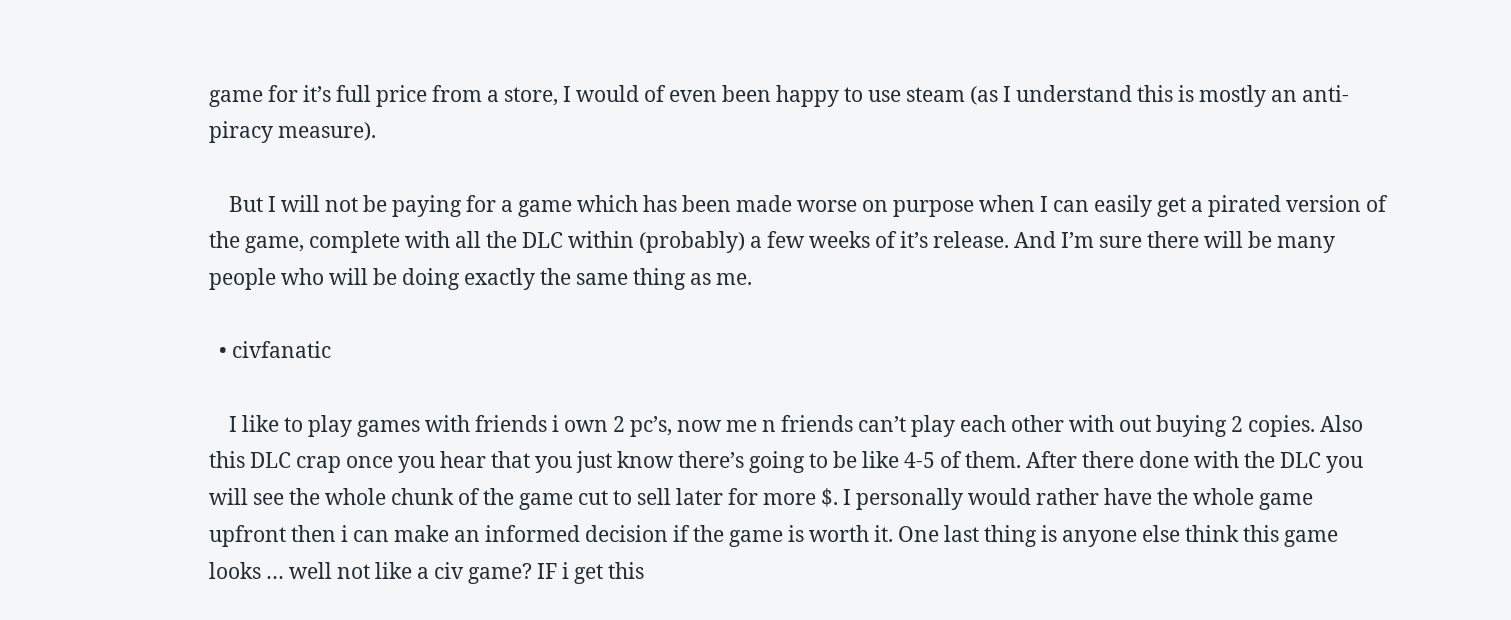game for it’s full price from a store, I would of even been happy to use steam (as I understand this is mostly an anti-piracy measure).

    But I will not be paying for a game which has been made worse on purpose when I can easily get a pirated version of the game, complete with all the DLC within (probably) a few weeks of it’s release. And I’m sure there will be many people who will be doing exactly the same thing as me.

  • civfanatic

    I like to play games with friends i own 2 pc’s, now me n friends can’t play each other with out buying 2 copies. Also this DLC crap once you hear that you just know there’s going to be like 4-5 of them. After there done with the DLC you will see the whole chunk of the game cut to sell later for more $. I personally would rather have the whole game upfront then i can make an informed decision if the game is worth it. One last thing is anyone else think this game looks … well not like a civ game? IF i get this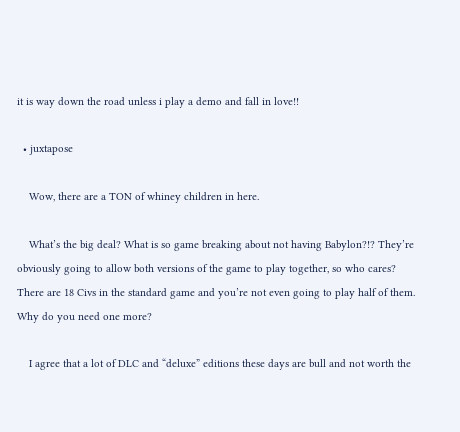it is way down the road unless i play a demo and fall in love!!

  • juxtapose

    Wow, there are a TON of whiney children in here.

    What’s the big deal? What is so game breaking about not having Babylon?!? They’re obviously going to allow both versions of the game to play together, so who cares? There are 18 Civs in the standard game and you’re not even going to play half of them. Why do you need one more?

    I agree that a lot of DLC and “deluxe” editions these days are bull and not worth the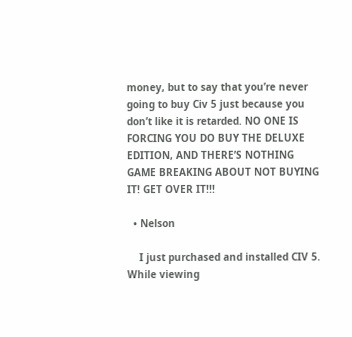money, but to say that you’re never going to buy Civ 5 just because you don’t like it is retarded. NO ONE IS FORCING YOU DO BUY THE DELUXE EDITION, AND THERE’S NOTHING GAME BREAKING ABOUT NOT BUYING IT! GET OVER IT!!!

  • Nelson

    I just purchased and installed CIV 5. While viewing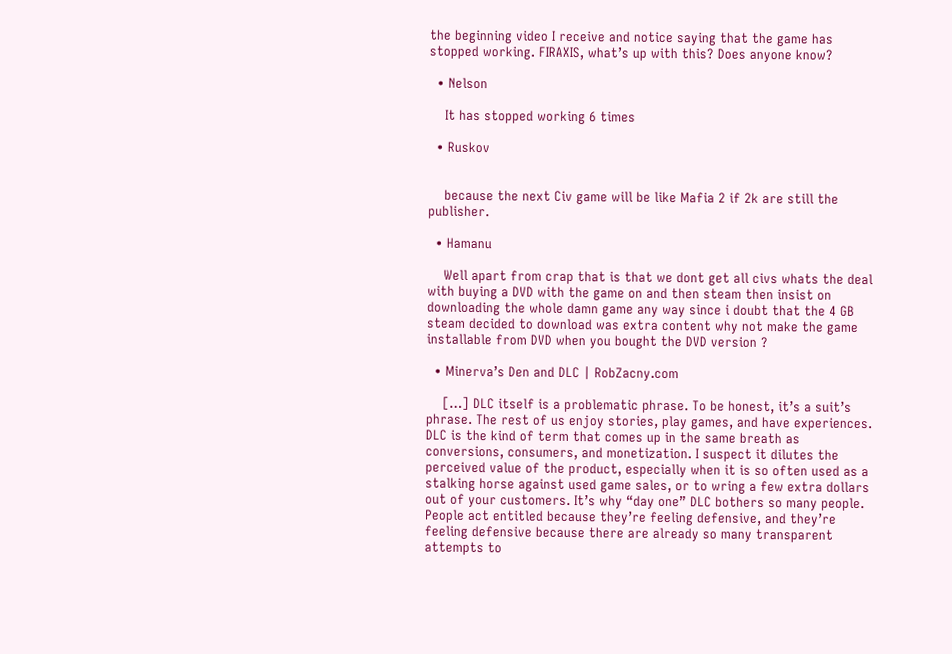the beginning video I receive and notice saying that the game has stopped working. FIRAXIS, what’s up with this? Does anyone know?

  • Nelson

    It has stopped working 6 times

  • Ruskov


    because the next Civ game will be like Mafia 2 if 2k are still the publisher.

  • Hamanu

    Well apart from crap that is that we dont get all civs whats the deal with buying a DVD with the game on and then steam then insist on downloading the whole damn game any way since i doubt that the 4 GB steam decided to download was extra content why not make the game installable from DVD when you bought the DVD version ?

  • Minerva’s Den and DLC | RobZacny.com

    […] DLC itself is a problematic phrase. To be honest, it’s a suit’s phrase. The rest of us enjoy stories, play games, and have experiences. DLC is the kind of term that comes up in the same breath as conversions, consumers, and monetization. I suspect it dilutes the perceived value of the product, especially when it is so often used as a stalking horse against used game sales, or to wring a few extra dollars out of your customers. It’s why “day one” DLC bothers so many people. People act entitled because they’re feeling defensive, and they’re feeling defensive because there are already so many transparent attempts to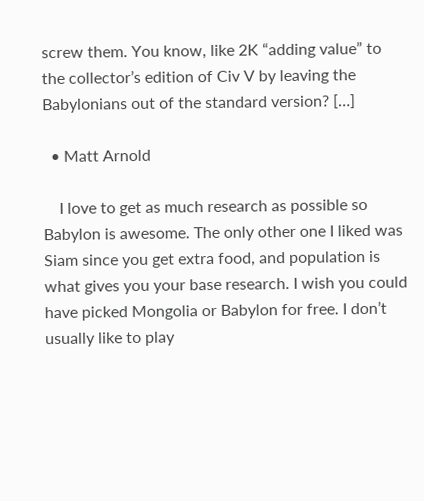screw them. You know, like 2K “adding value” to the collector’s edition of Civ V by leaving the Babylonians out of the standard version? […]

  • Matt Arnold

    I love to get as much research as possible so Babylon is awesome. The only other one I liked was Siam since you get extra food, and population is what gives you your base research. I wish you could have picked Mongolia or Babylon for free. I don’t usually like to play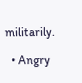militarily.

  • Angry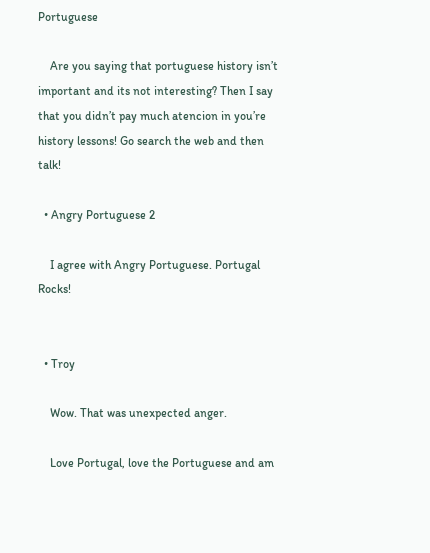Portuguese

    Are you saying that portuguese history isn’t important and its not interesting? Then I say that you didn’t pay much atencion in you’re history lessons! Go search the web and then talk!

  • Angry Portuguese 2

    I agree with Angry Portuguese. Portugal Rocks!


  • Troy

    Wow. That was unexpected anger.

    Love Portugal, love the Portuguese and am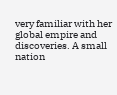very familiar with her global empire and discoveries. A small nation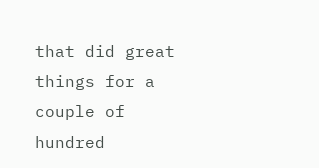that did great things for a couple of hundred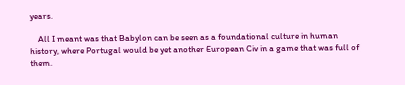years.

    All I meant was that Babylon can be seen as a foundational culture in human history, where Portugal would be yet another European Civ in a game that was full of them.